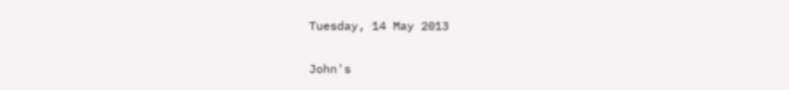Tuesday, 14 May 2013

John's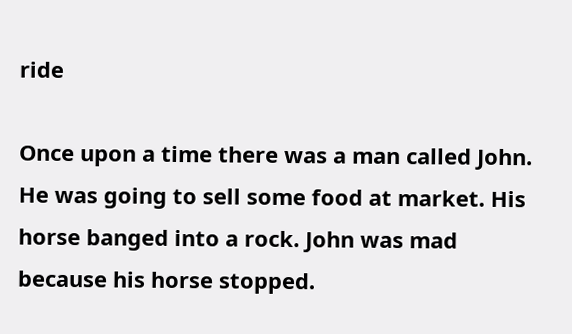ride

Once upon a time there was a man called John. He was going to sell some food at market. His horse banged into a rock. John was mad because his horse stopped.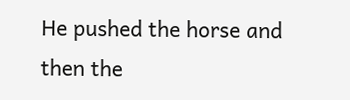He pushed the horse and then the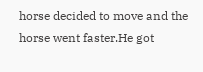horse decided to move and the horse went faster.He got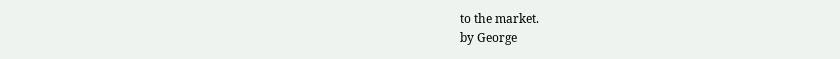to the market.
by George